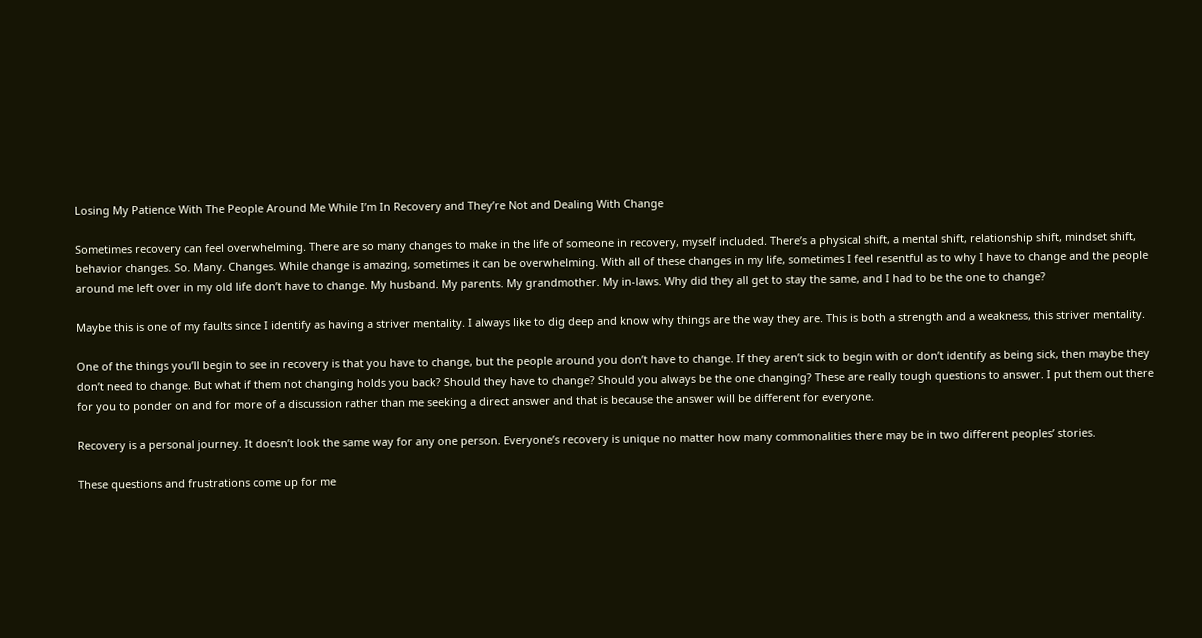Losing My Patience With The People Around Me While I’m In Recovery and They’re Not and Dealing With Change

Sometimes recovery can feel overwhelming. There are so many changes to make in the life of someone in recovery, myself included. There’s a physical shift, a mental shift, relationship shift, mindset shift, behavior changes. So. Many. Changes. While change is amazing, sometimes it can be overwhelming. With all of these changes in my life, sometimes I feel resentful as to why I have to change and the people around me left over in my old life don’t have to change. My husband. My parents. My grandmother. My in-laws. Why did they all get to stay the same, and I had to be the one to change?

Maybe this is one of my faults since I identify as having a striver mentality. I always like to dig deep and know why things are the way they are. This is both a strength and a weakness, this striver mentality.

One of the things you’ll begin to see in recovery is that you have to change, but the people around you don’t have to change. If they aren’t sick to begin with or don’t identify as being sick, then maybe they don’t need to change. But what if them not changing holds you back? Should they have to change? Should you always be the one changing? These are really tough questions to answer. I put them out there for you to ponder on and for more of a discussion rather than me seeking a direct answer and that is because the answer will be different for everyone.

Recovery is a personal journey. It doesn’t look the same way for any one person. Everyone’s recovery is unique no matter how many commonalities there may be in two different peoples’ stories.

These questions and frustrations come up for me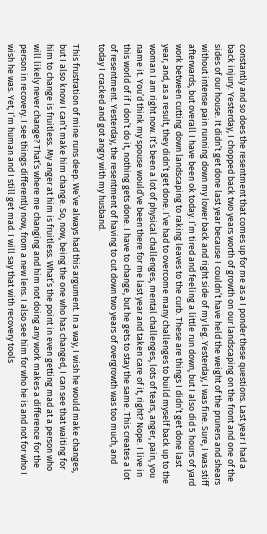constantly and so does the resentment that comes up for me as a I ponder these questions. Last year I had a back injury. Yesterday, I chopped back two years worth of growth on our landscaping on the front and one of the sides of our house. It didn’t get done last year because I couldn’t have held the weight of the pruners and shears without intense pain running down my lower back and right side of my leg. Yesterday, I was fine. Sure, I was stiff afterwards, but overall I have been ok today. I’m tired and feeling a little run down, but I also did 5 hours of yard work between cutting down landscaping to raking leaves to the curb. These are things I didn’t get done last year, and, as a result, they didn’t get done. I’ve had to overcome many challenges to build myself back up to the woman I am right now. It’s been a lot of physical challenges, mental challenges, lots of tears, anger, pain, you name it. You’d think my spouse would’ve been there for me last year and taken care of it, right? Nope. I live in this world of if I don’t do it, nothing gets done. I have to change, but he gets to stay the same. This creates a lot of resentment. Yesterday, the resentment of having to cut down two years of overgrowth was too much, and today I cracked and got angry with my husband.

This frustration of mine runs deep. We’ve always had this argument. In a way, I wish he would make changes, but I also know I can’t make him change. So, now, being the one who has changed, I can see that waiting for him to change is fruitless. My anger at him is fruitless. What’s the point in even getting mad at a person who will likely never change? That’s where me changing and him not doing any work makes a difference for the person in recovery. I see things differently now, from a new lens. I also see him for who he is and not for who I wish he was. Yet, I’m human and I still get mad. I will say that with recovery tools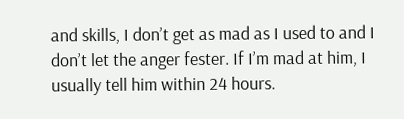and skills, I don’t get as mad as I used to and I don’t let the anger fester. If I’m mad at him, I usually tell him within 24 hours.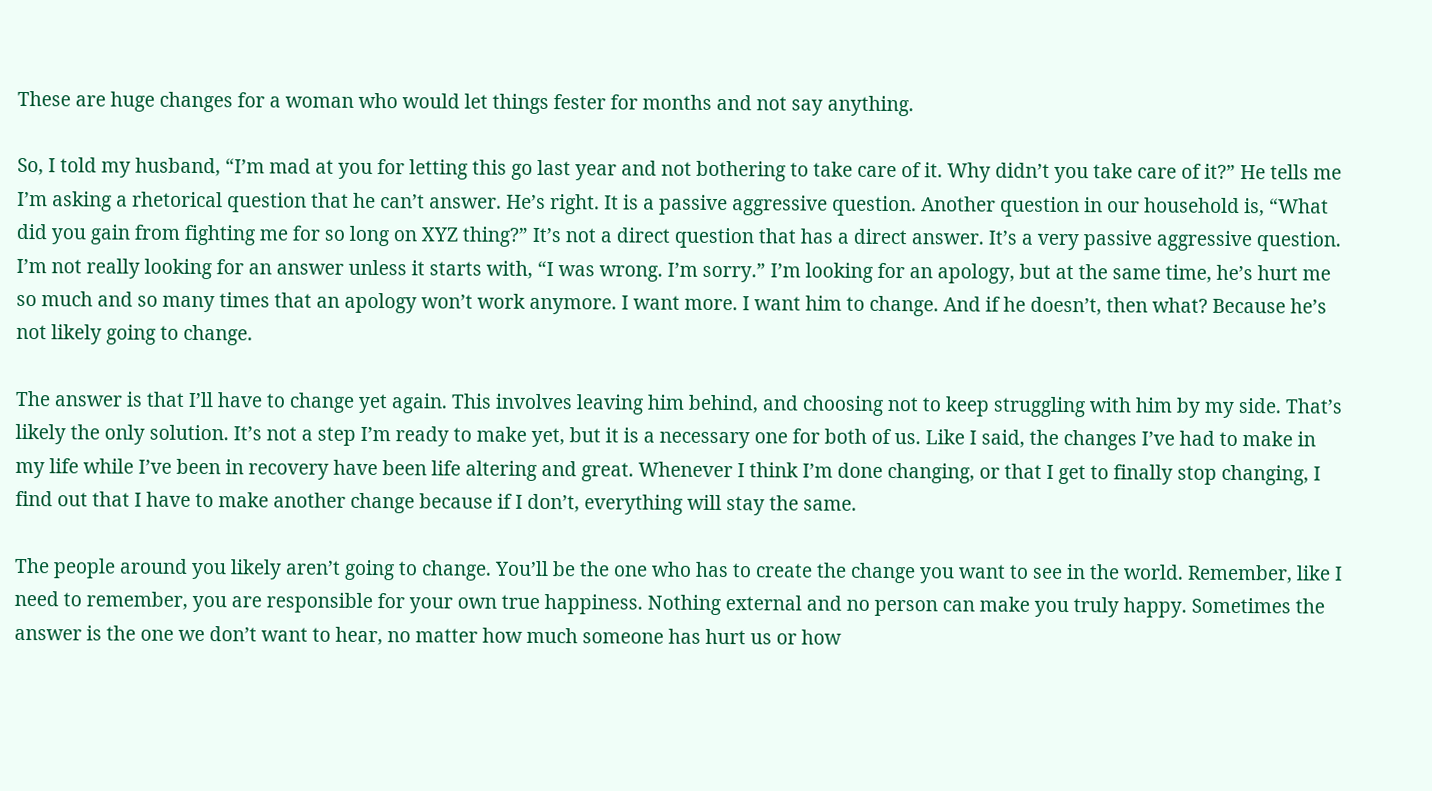These are huge changes for a woman who would let things fester for months and not say anything.

So, I told my husband, “I’m mad at you for letting this go last year and not bothering to take care of it. Why didn’t you take care of it?” He tells me I’m asking a rhetorical question that he can’t answer. He’s right. It is a passive aggressive question. Another question in our household is, “What did you gain from fighting me for so long on XYZ thing?” It’s not a direct question that has a direct answer. It’s a very passive aggressive question. I’m not really looking for an answer unless it starts with, “I was wrong. I’m sorry.” I’m looking for an apology, but at the same time, he’s hurt me so much and so many times that an apology won’t work anymore. I want more. I want him to change. And if he doesn’t, then what? Because he’s not likely going to change.

The answer is that I’ll have to change yet again. This involves leaving him behind, and choosing not to keep struggling with him by my side. That’s likely the only solution. It’s not a step I’m ready to make yet, but it is a necessary one for both of us. Like I said, the changes I’ve had to make in my life while I’ve been in recovery have been life altering and great. Whenever I think I’m done changing, or that I get to finally stop changing, I find out that I have to make another change because if I don’t, everything will stay the same.

The people around you likely aren’t going to change. You’ll be the one who has to create the change you want to see in the world. Remember, like I need to remember, you are responsible for your own true happiness. Nothing external and no person can make you truly happy. Sometimes the answer is the one we don’t want to hear, no matter how much someone has hurt us or how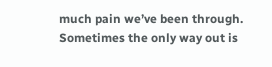much pain we’ve been through. Sometimes the only way out is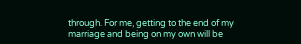through. For me, getting to the end of my marriage and being on my own will be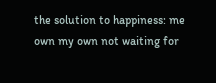the solution to happiness: me own my own not waiting for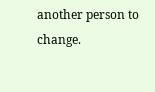another person to change.